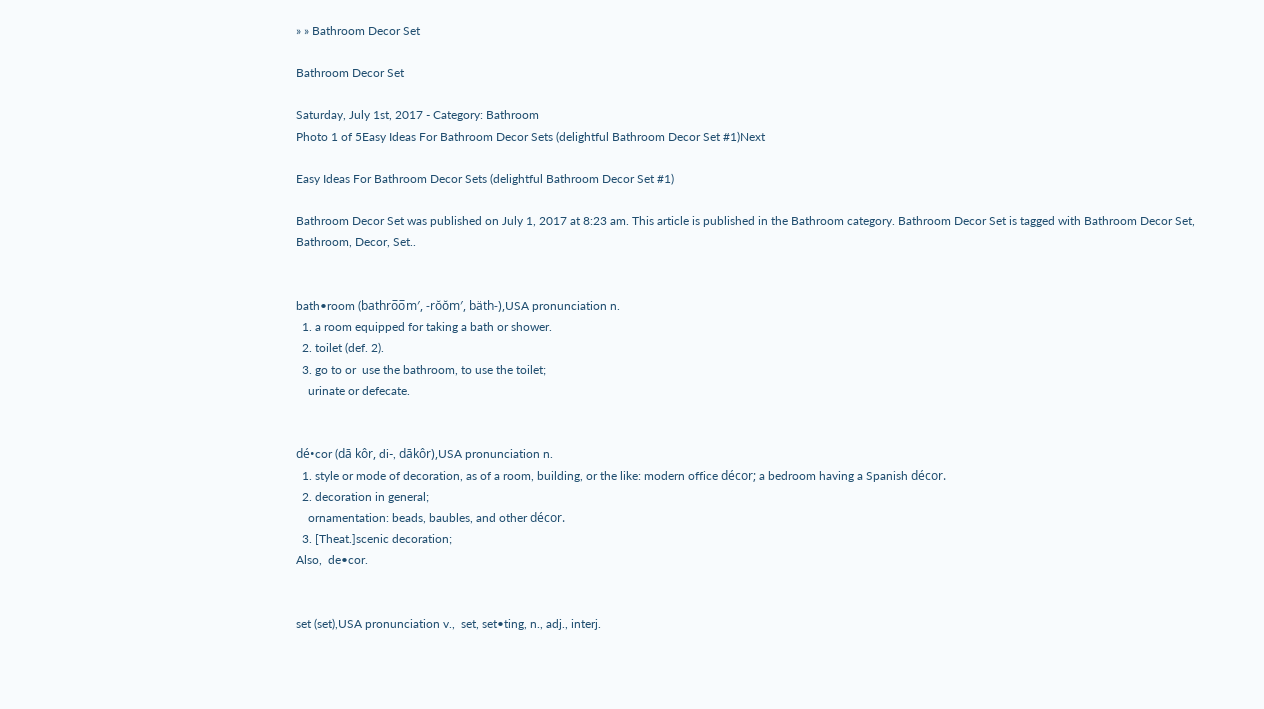» » Bathroom Decor Set

Bathroom Decor Set

Saturday, July 1st, 2017 - Category: Bathroom
Photo 1 of 5Easy Ideas For Bathroom Decor Sets (delightful Bathroom Decor Set #1)Next

Easy Ideas For Bathroom Decor Sets (delightful Bathroom Decor Set #1)

Bathroom Decor Set was published on July 1, 2017 at 8:23 am. This article is published in the Bathroom category. Bathroom Decor Set is tagged with Bathroom Decor Set, Bathroom, Decor, Set..


bath•room (bathro̅o̅m′, -rŏŏm′, bäth-),USA pronunciation n.
  1. a room equipped for taking a bath or shower.
  2. toilet (def. 2).
  3. go to or  use the bathroom, to use the toilet;
    urinate or defecate.


dé•cor (dā kôr, di-, dākôr),USA pronunciation n.
  1. style or mode of decoration, as of a room, building, or the like: modern office décor; a bedroom having a Spanish décor.
  2. decoration in general;
    ornamentation: beads, baubles, and other décor.
  3. [Theat.]scenic decoration;
Also,  de•cor.


set (set),USA pronunciation v.,  set, set•ting, n., adj., interj.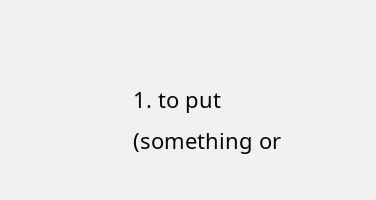1. to put (something or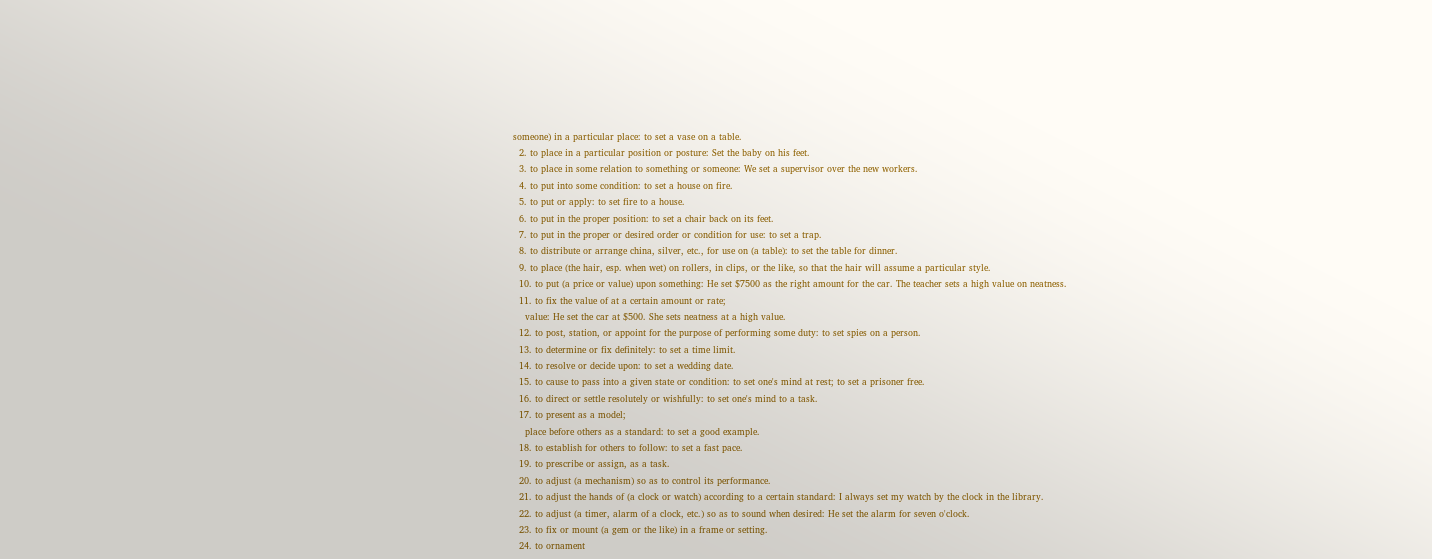someone) in a particular place: to set a vase on a table.
  2. to place in a particular position or posture: Set the baby on his feet.
  3. to place in some relation to something or someone: We set a supervisor over the new workers.
  4. to put into some condition: to set a house on fire.
  5. to put or apply: to set fire to a house.
  6. to put in the proper position: to set a chair back on its feet.
  7. to put in the proper or desired order or condition for use: to set a trap.
  8. to distribute or arrange china, silver, etc., for use on (a table): to set the table for dinner.
  9. to place (the hair, esp. when wet) on rollers, in clips, or the like, so that the hair will assume a particular style.
  10. to put (a price or value) upon something: He set $7500 as the right amount for the car. The teacher sets a high value on neatness.
  11. to fix the value of at a certain amount or rate;
    value: He set the car at $500. She sets neatness at a high value.
  12. to post, station, or appoint for the purpose of performing some duty: to set spies on a person.
  13. to determine or fix definitely: to set a time limit.
  14. to resolve or decide upon: to set a wedding date.
  15. to cause to pass into a given state or condition: to set one's mind at rest; to set a prisoner free.
  16. to direct or settle resolutely or wishfully: to set one's mind to a task.
  17. to present as a model;
    place before others as a standard: to set a good example.
  18. to establish for others to follow: to set a fast pace.
  19. to prescribe or assign, as a task.
  20. to adjust (a mechanism) so as to control its performance.
  21. to adjust the hands of (a clock or watch) according to a certain standard: I always set my watch by the clock in the library.
  22. to adjust (a timer, alarm of a clock, etc.) so as to sound when desired: He set the alarm for seven o'clock.
  23. to fix or mount (a gem or the like) in a frame or setting.
  24. to ornament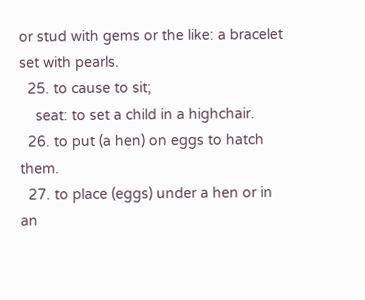or stud with gems or the like: a bracelet set with pearls.
  25. to cause to sit;
    seat: to set a child in a highchair.
  26. to put (a hen) on eggs to hatch them.
  27. to place (eggs) under a hen or in an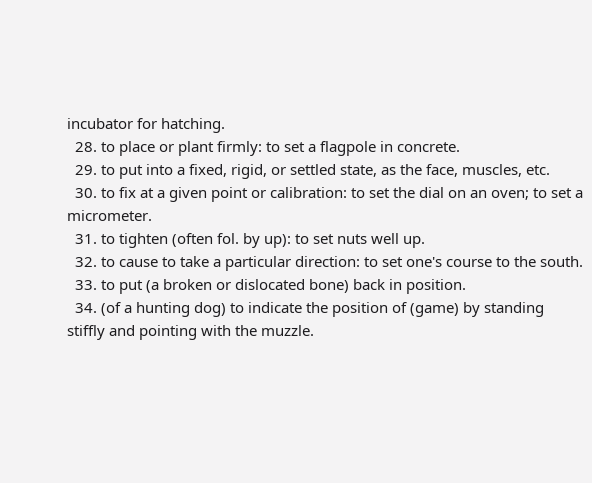incubator for hatching.
  28. to place or plant firmly: to set a flagpole in concrete.
  29. to put into a fixed, rigid, or settled state, as the face, muscles, etc.
  30. to fix at a given point or calibration: to set the dial on an oven; to set a micrometer.
  31. to tighten (often fol. by up): to set nuts well up.
  32. to cause to take a particular direction: to set one's course to the south.
  33. to put (a broken or dislocated bone) back in position.
  34. (of a hunting dog) to indicate the position of (game) by standing stiffly and pointing with the muzzle.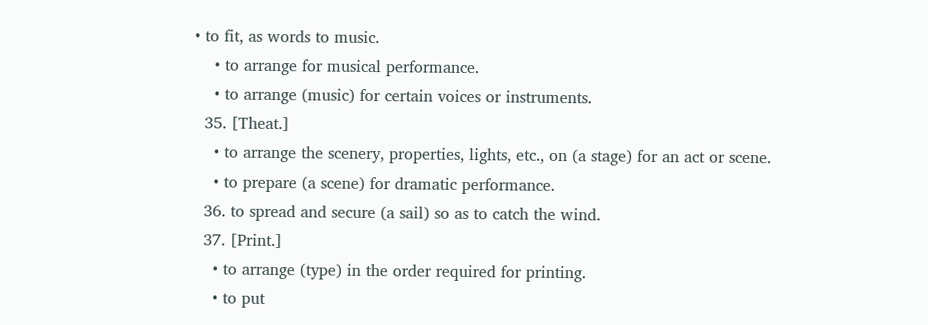• to fit, as words to music.
    • to arrange for musical performance.
    • to arrange (music) for certain voices or instruments.
  35. [Theat.]
    • to arrange the scenery, properties, lights, etc., on (a stage) for an act or scene.
    • to prepare (a scene) for dramatic performance.
  36. to spread and secure (a sail) so as to catch the wind.
  37. [Print.]
    • to arrange (type) in the order required for printing.
    • to put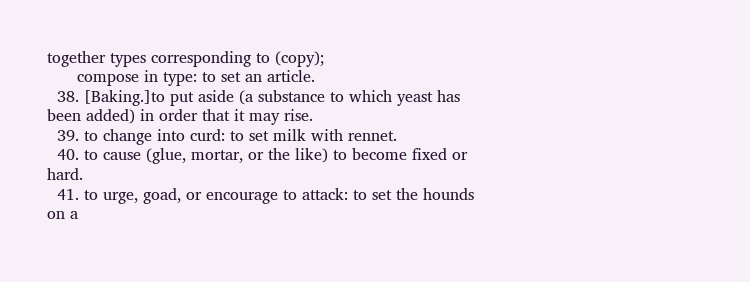together types corresponding to (copy);
      compose in type: to set an article.
  38. [Baking.]to put aside (a substance to which yeast has been added) in order that it may rise.
  39. to change into curd: to set milk with rennet.
  40. to cause (glue, mortar, or the like) to become fixed or hard.
  41. to urge, goad, or encourage to attack: to set the hounds on a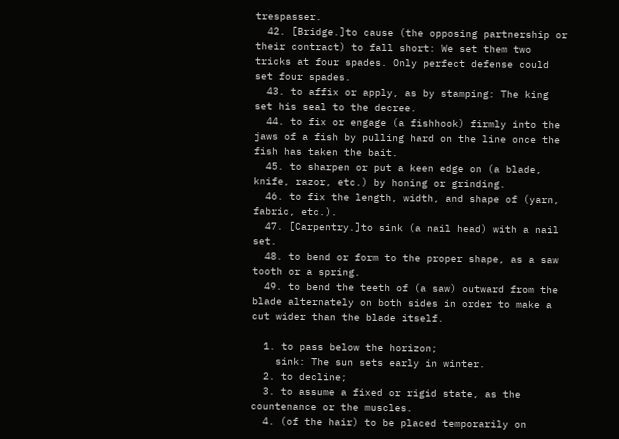trespasser.
  42. [Bridge.]to cause (the opposing partnership or their contract) to fall short: We set them two tricks at four spades. Only perfect defense could set four spades.
  43. to affix or apply, as by stamping: The king set his seal to the decree.
  44. to fix or engage (a fishhook) firmly into the jaws of a fish by pulling hard on the line once the fish has taken the bait.
  45. to sharpen or put a keen edge on (a blade, knife, razor, etc.) by honing or grinding.
  46. to fix the length, width, and shape of (yarn, fabric, etc.).
  47. [Carpentry.]to sink (a nail head) with a nail set.
  48. to bend or form to the proper shape, as a saw tooth or a spring.
  49. to bend the teeth of (a saw) outward from the blade alternately on both sides in order to make a cut wider than the blade itself.

  1. to pass below the horizon;
    sink: The sun sets early in winter.
  2. to decline;
  3. to assume a fixed or rigid state, as the countenance or the muscles.
  4. (of the hair) to be placed temporarily on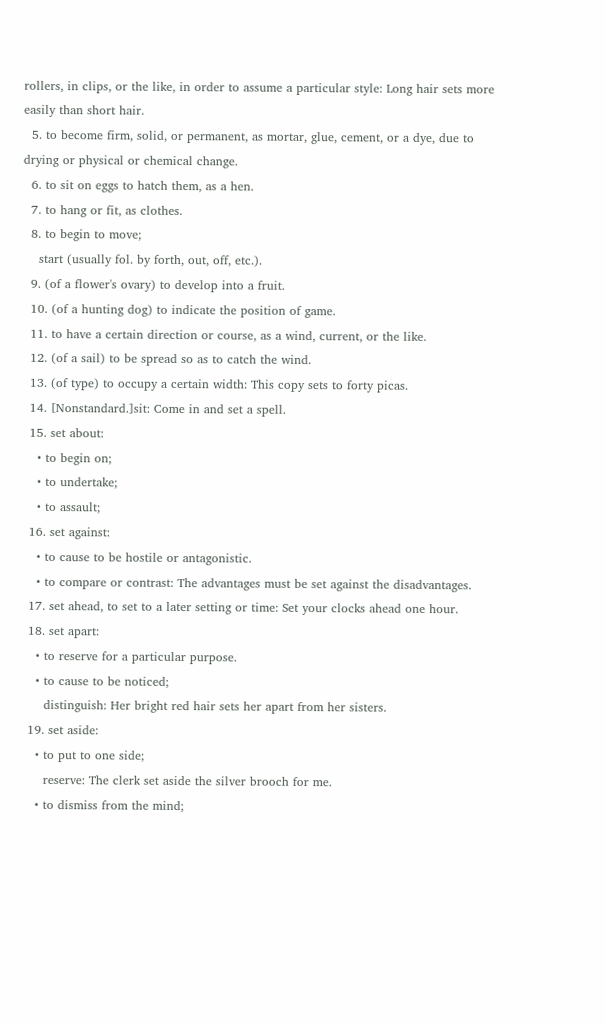rollers, in clips, or the like, in order to assume a particular style: Long hair sets more easily than short hair.
  5. to become firm, solid, or permanent, as mortar, glue, cement, or a dye, due to drying or physical or chemical change.
  6. to sit on eggs to hatch them, as a hen.
  7. to hang or fit, as clothes.
  8. to begin to move;
    start (usually fol. by forth, out, off, etc.).
  9. (of a flower's ovary) to develop into a fruit.
  10. (of a hunting dog) to indicate the position of game.
  11. to have a certain direction or course, as a wind, current, or the like.
  12. (of a sail) to be spread so as to catch the wind.
  13. (of type) to occupy a certain width: This copy sets to forty picas.
  14. [Nonstandard.]sit: Come in and set a spell.
  15. set about:
    • to begin on;
    • to undertake;
    • to assault;
  16. set against:
    • to cause to be hostile or antagonistic.
    • to compare or contrast: The advantages must be set against the disadvantages.
  17. set ahead, to set to a later setting or time: Set your clocks ahead one hour.
  18. set apart:
    • to reserve for a particular purpose.
    • to cause to be noticed;
      distinguish: Her bright red hair sets her apart from her sisters.
  19. set aside:
    • to put to one side;
      reserve: The clerk set aside the silver brooch for me.
    • to dismiss from the mind;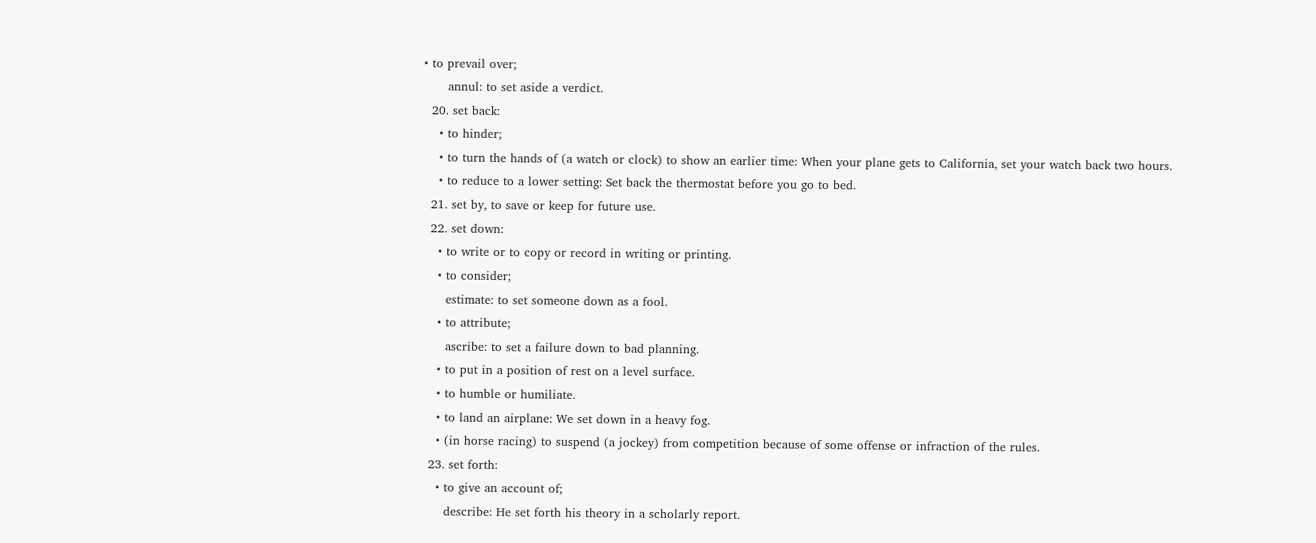• to prevail over;
      annul: to set aside a verdict.
  20. set back:
    • to hinder;
    • to turn the hands of (a watch or clock) to show an earlier time: When your plane gets to California, set your watch back two hours.
    • to reduce to a lower setting: Set back the thermostat before you go to bed.
  21. set by, to save or keep for future use.
  22. set down:
    • to write or to copy or record in writing or printing.
    • to consider;
      estimate: to set someone down as a fool.
    • to attribute;
      ascribe: to set a failure down to bad planning.
    • to put in a position of rest on a level surface.
    • to humble or humiliate.
    • to land an airplane: We set down in a heavy fog.
    • (in horse racing) to suspend (a jockey) from competition because of some offense or infraction of the rules.
  23. set forth:
    • to give an account of;
      describe: He set forth his theory in a scholarly report.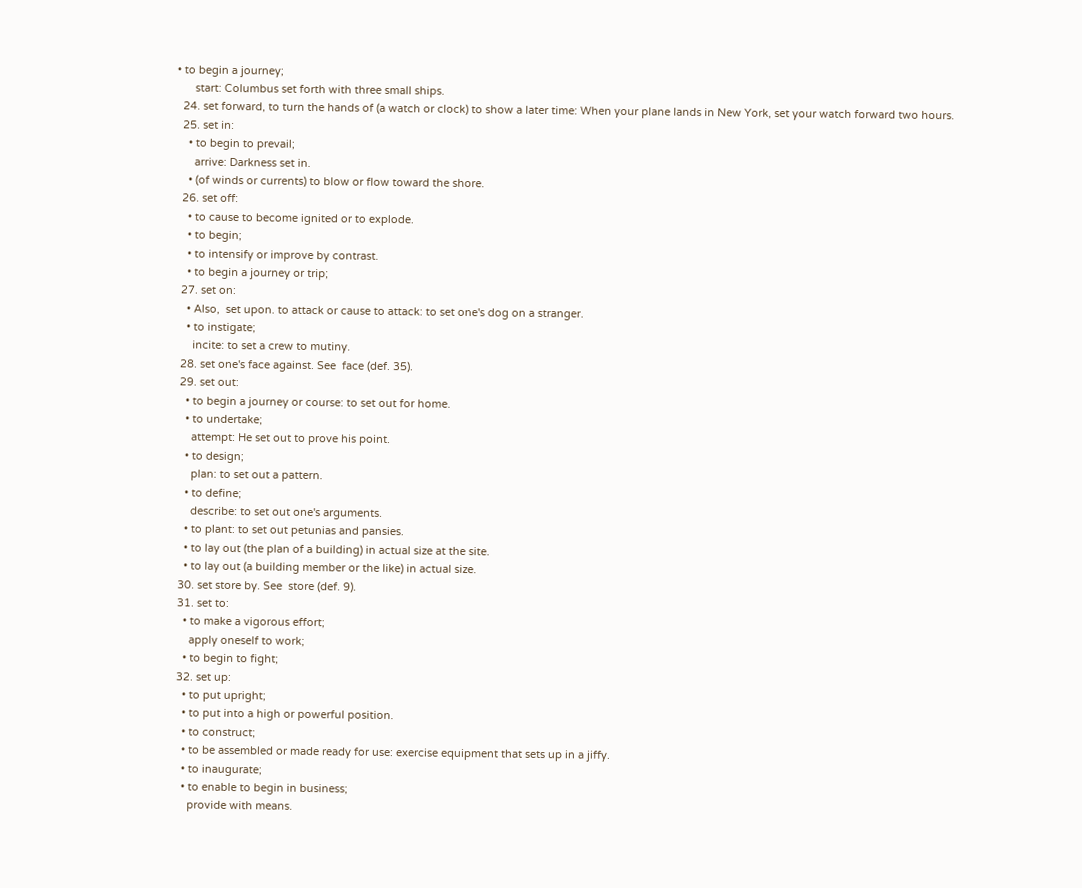• to begin a journey;
      start: Columbus set forth with three small ships.
  24. set forward, to turn the hands of (a watch or clock) to show a later time: When your plane lands in New York, set your watch forward two hours.
  25. set in:
    • to begin to prevail;
      arrive: Darkness set in.
    • (of winds or currents) to blow or flow toward the shore.
  26. set off:
    • to cause to become ignited or to explode.
    • to begin;
    • to intensify or improve by contrast.
    • to begin a journey or trip;
  27. set on:
    • Also,  set upon. to attack or cause to attack: to set one's dog on a stranger.
    • to instigate;
      incite: to set a crew to mutiny.
  28. set one's face against. See  face (def. 35).
  29. set out:
    • to begin a journey or course: to set out for home.
    • to undertake;
      attempt: He set out to prove his point.
    • to design;
      plan: to set out a pattern.
    • to define;
      describe: to set out one's arguments.
    • to plant: to set out petunias and pansies.
    • to lay out (the plan of a building) in actual size at the site.
    • to lay out (a building member or the like) in actual size.
  30. set store by. See  store (def. 9).
  31. set to:
    • to make a vigorous effort;
      apply oneself to work;
    • to begin to fight;
  32. set up:
    • to put upright;
    • to put into a high or powerful position.
    • to construct;
    • to be assembled or made ready for use: exercise equipment that sets up in a jiffy.
    • to inaugurate;
    • to enable to begin in business;
      provide with means.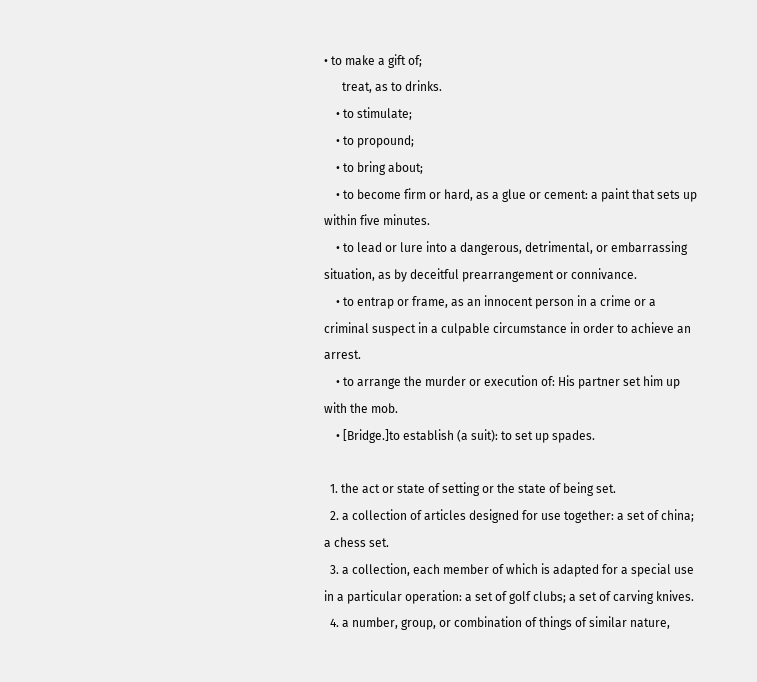• to make a gift of;
      treat, as to drinks.
    • to stimulate;
    • to propound;
    • to bring about;
    • to become firm or hard, as a glue or cement: a paint that sets up within five minutes.
    • to lead or lure into a dangerous, detrimental, or embarrassing situation, as by deceitful prearrangement or connivance.
    • to entrap or frame, as an innocent person in a crime or a criminal suspect in a culpable circumstance in order to achieve an arrest.
    • to arrange the murder or execution of: His partner set him up with the mob.
    • [Bridge.]to establish (a suit): to set up spades.

  1. the act or state of setting or the state of being set.
  2. a collection of articles designed for use together: a set of china; a chess set.
  3. a collection, each member of which is adapted for a special use in a particular operation: a set of golf clubs; a set of carving knives.
  4. a number, group, or combination of things of similar nature,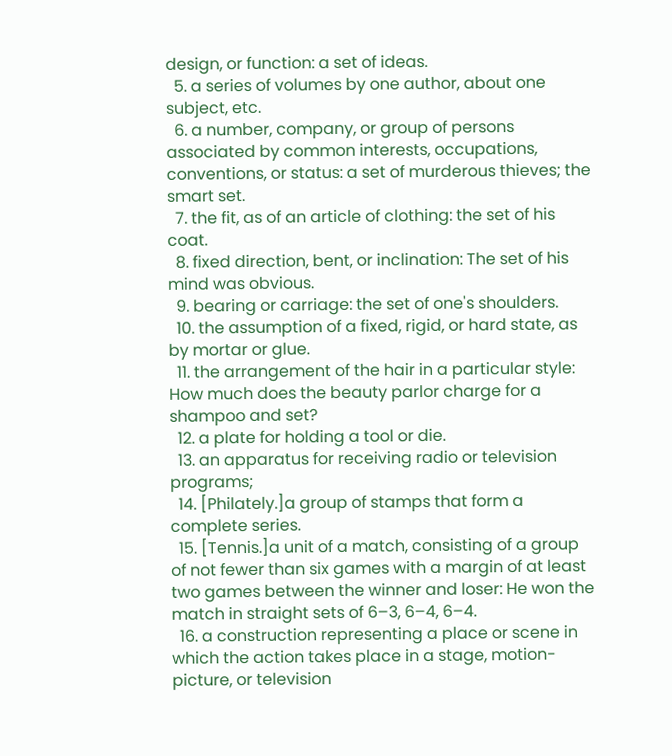design, or function: a set of ideas.
  5. a series of volumes by one author, about one subject, etc.
  6. a number, company, or group of persons associated by common interests, occupations, conventions, or status: a set of murderous thieves; the smart set.
  7. the fit, as of an article of clothing: the set of his coat.
  8. fixed direction, bent, or inclination: The set of his mind was obvious.
  9. bearing or carriage: the set of one's shoulders.
  10. the assumption of a fixed, rigid, or hard state, as by mortar or glue.
  11. the arrangement of the hair in a particular style: How much does the beauty parlor charge for a shampoo and set?
  12. a plate for holding a tool or die.
  13. an apparatus for receiving radio or television programs;
  14. [Philately.]a group of stamps that form a complete series.
  15. [Tennis.]a unit of a match, consisting of a group of not fewer than six games with a margin of at least two games between the winner and loser: He won the match in straight sets of 6–3, 6–4, 6–4.
  16. a construction representing a place or scene in which the action takes place in a stage, motion-picture, or television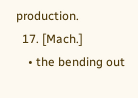production.
  17. [Mach.]
    • the bending out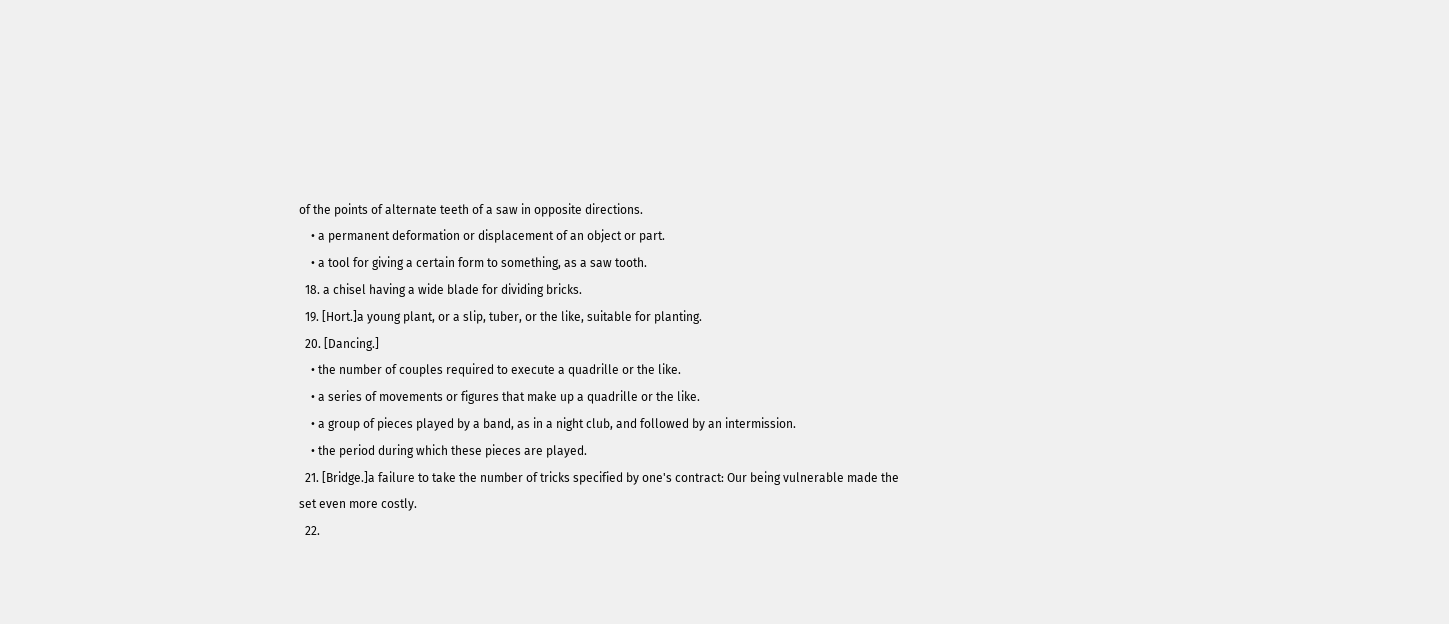of the points of alternate teeth of a saw in opposite directions.
    • a permanent deformation or displacement of an object or part.
    • a tool for giving a certain form to something, as a saw tooth.
  18. a chisel having a wide blade for dividing bricks.
  19. [Hort.]a young plant, or a slip, tuber, or the like, suitable for planting.
  20. [Dancing.]
    • the number of couples required to execute a quadrille or the like.
    • a series of movements or figures that make up a quadrille or the like.
    • a group of pieces played by a band, as in a night club, and followed by an intermission.
    • the period during which these pieces are played.
  21. [Bridge.]a failure to take the number of tricks specified by one's contract: Our being vulnerable made the set even more costly.
  22.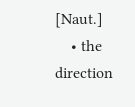[Naut.]
    • the direction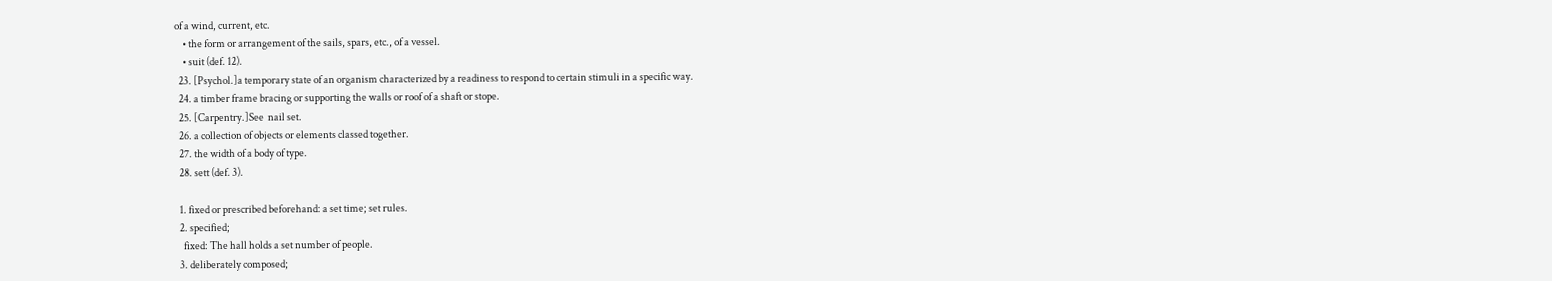of a wind, current, etc.
    • the form or arrangement of the sails, spars, etc., of a vessel.
    • suit (def. 12).
  23. [Psychol.]a temporary state of an organism characterized by a readiness to respond to certain stimuli in a specific way.
  24. a timber frame bracing or supporting the walls or roof of a shaft or stope.
  25. [Carpentry.]See  nail set.
  26. a collection of objects or elements classed together.
  27. the width of a body of type.
  28. sett (def. 3).

  1. fixed or prescribed beforehand: a set time; set rules.
  2. specified;
    fixed: The hall holds a set number of people.
  3. deliberately composed;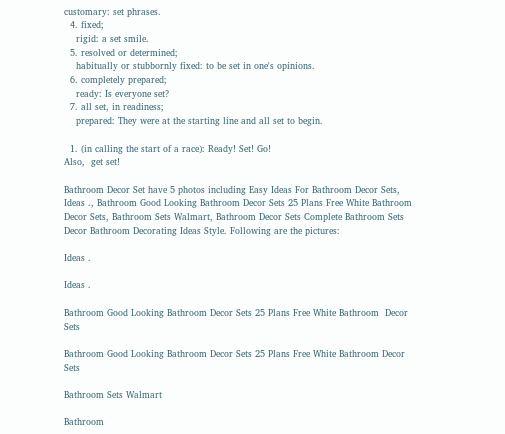customary: set phrases.
  4. fixed;
    rigid: a set smile.
  5. resolved or determined;
    habitually or stubbornly fixed: to be set in one's opinions.
  6. completely prepared;
    ready: Is everyone set?
  7. all set, in readiness;
    prepared: They were at the starting line and all set to begin.

  1. (in calling the start of a race): Ready! Set! Go!
Also,  get set!

Bathroom Decor Set have 5 photos including Easy Ideas For Bathroom Decor Sets, Ideas ., Bathroom Good Looking Bathroom Decor Sets 25 Plans Free White Bathroom Decor Sets, Bathroom Sets Walmart, Bathroom Decor Sets Complete Bathroom Sets Decor Bathroom Decorating Ideas Style. Following are the pictures:

Ideas .

Ideas .

Bathroom Good Looking Bathroom Decor Sets 25 Plans Free White Bathroom  Decor Sets

Bathroom Good Looking Bathroom Decor Sets 25 Plans Free White Bathroom Decor Sets

Bathroom Sets Walmart

Bathroom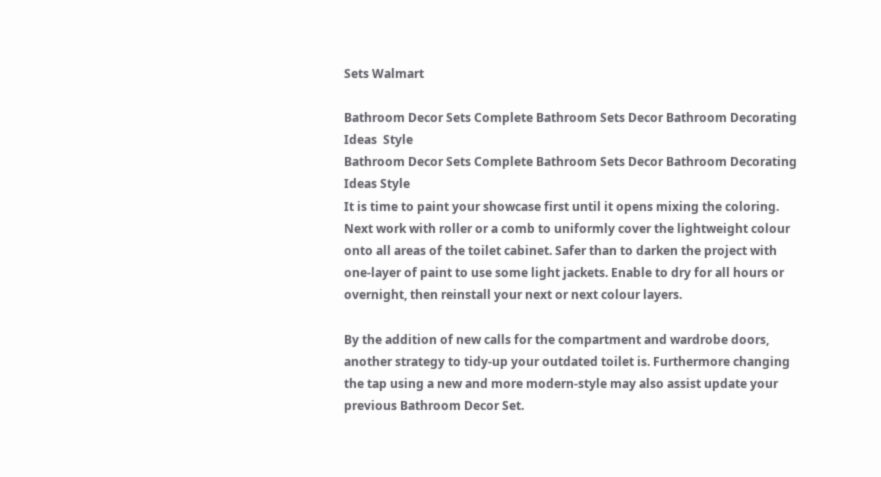Sets Walmart

Bathroom Decor Sets Complete Bathroom Sets Decor Bathroom Decorating Ideas  Style
Bathroom Decor Sets Complete Bathroom Sets Decor Bathroom Decorating Ideas Style
It is time to paint your showcase first until it opens mixing the coloring. Next work with roller or a comb to uniformly cover the lightweight colour onto all areas of the toilet cabinet. Safer than to darken the project with one-layer of paint to use some light jackets. Enable to dry for all hours or overnight, then reinstall your next or next colour layers.

By the addition of new calls for the compartment and wardrobe doors, another strategy to tidy-up your outdated toilet is. Furthermore changing the tap using a new and more modern-style may also assist update your previous Bathroom Decor Set.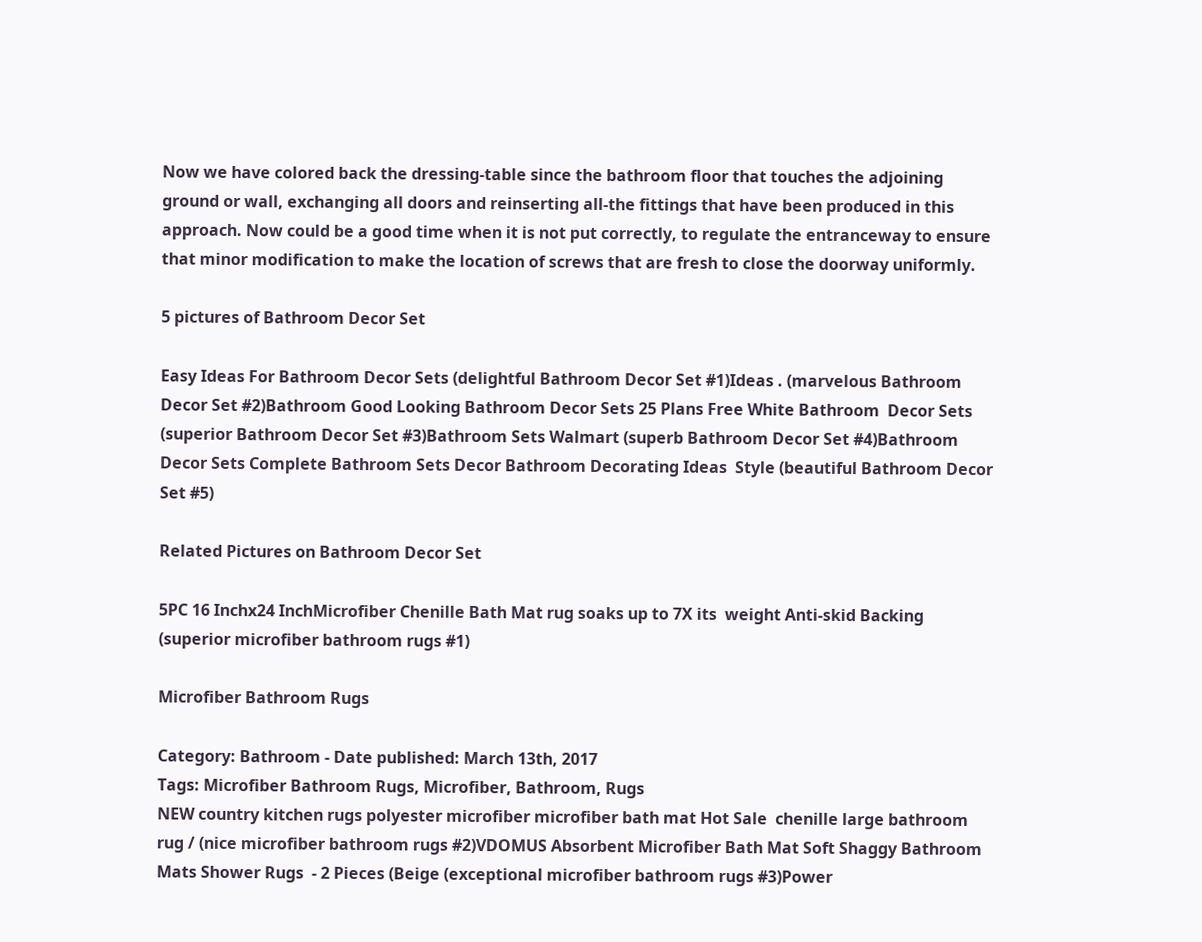Now we have colored back the dressing-table since the bathroom floor that touches the adjoining ground or wall, exchanging all doors and reinserting all-the fittings that have been produced in this approach. Now could be a good time when it is not put correctly, to regulate the entranceway to ensure that minor modification to make the location of screws that are fresh to close the doorway uniformly.

5 pictures of Bathroom Decor Set

Easy Ideas For Bathroom Decor Sets (delightful Bathroom Decor Set #1)Ideas . (marvelous Bathroom Decor Set #2)Bathroom Good Looking Bathroom Decor Sets 25 Plans Free White Bathroom  Decor Sets (superior Bathroom Decor Set #3)Bathroom Sets Walmart (superb Bathroom Decor Set #4)Bathroom Decor Sets Complete Bathroom Sets Decor Bathroom Decorating Ideas  Style (beautiful Bathroom Decor Set #5)

Related Pictures on Bathroom Decor Set

5PC 16 Inchx24 InchMicrofiber Chenille Bath Mat rug soaks up to 7X its  weight Anti-skid Backing (superior microfiber bathroom rugs #1)

Microfiber Bathroom Rugs

Category: Bathroom - Date published: March 13th, 2017
Tags: Microfiber Bathroom Rugs, Microfiber, Bathroom, Rugs
NEW country kitchen rugs polyester microfiber microfiber bath mat Hot Sale  chenille large bathroom rug / (nice microfiber bathroom rugs #2)VDOMUS Absorbent Microfiber Bath Mat Soft Shaggy Bathroom Mats Shower Rugs  - 2 Pieces (Beige (exceptional microfiber bathroom rugs #3)Power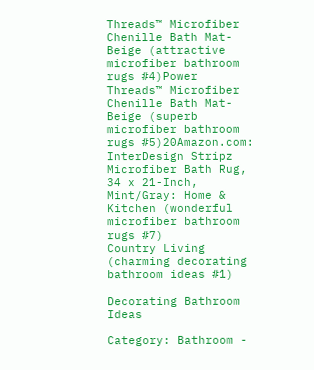Threads™ Microfiber Chenille Bath Mat-Beige (attractive microfiber bathroom rugs #4)Power Threads™ Microfiber Chenille Bath Mat-Beige (superb microfiber bathroom rugs #5)20Amazon.com: InterDesign Stripz Microfiber Bath Rug, 34 x 21-Inch,  Mint/Gray: Home & Kitchen (wonderful microfiber bathroom rugs #7)
Country Living (charming decorating bathroom ideas #1)

Decorating Bathroom Ideas

Category: Bathroom -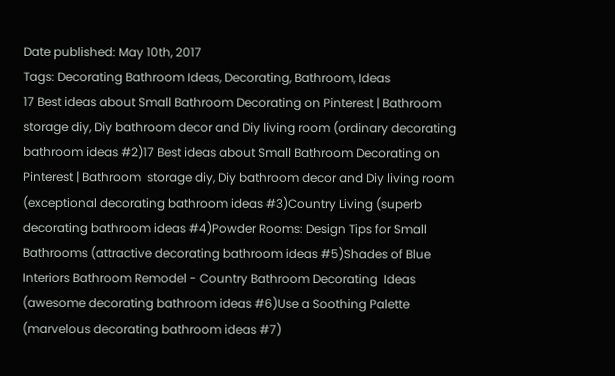Date published: May 10th, 2017
Tags: Decorating Bathroom Ideas, Decorating, Bathroom, Ideas
17 Best ideas about Small Bathroom Decorating on Pinterest | Bathroom  storage diy, Diy bathroom decor and Diy living room (ordinary decorating bathroom ideas #2)17 Best ideas about Small Bathroom Decorating on Pinterest | Bathroom  storage diy, Diy bathroom decor and Diy living room (exceptional decorating bathroom ideas #3)Country Living (superb decorating bathroom ideas #4)Powder Rooms: Design Tips for Small Bathrooms (attractive decorating bathroom ideas #5)Shades of Blue Interiors Bathroom Remodel - Country Bathroom Decorating  Ideas (awesome decorating bathroom ideas #6)Use a Soothing Palette (marvelous decorating bathroom ideas #7)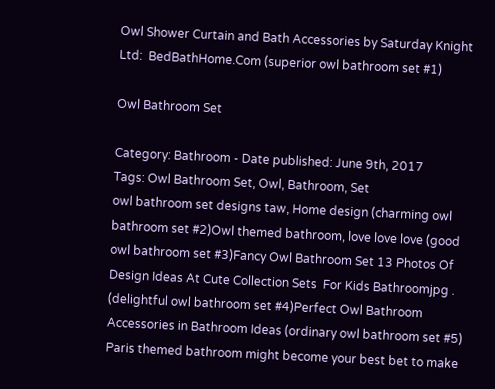Owl Shower Curtain and Bath Accessories by Saturday Knight Ltd:  BedBathHome.Com (superior owl bathroom set #1)

Owl Bathroom Set

Category: Bathroom - Date published: June 9th, 2017
Tags: Owl Bathroom Set, Owl, Bathroom, Set
owl bathroom set designs taw, Home design (charming owl bathroom set #2)Owl themed bathroom, love love love (good owl bathroom set #3)Fancy Owl Bathroom Set 13 Photos Of Design Ideas At Cute Collection Sets  For Kids Bathroomjpg . (delightful owl bathroom set #4)Perfect Owl Bathroom Accessories in Bathroom Ideas (ordinary owl bathroom set #5)
Paris themed bathroom might become your best bet to make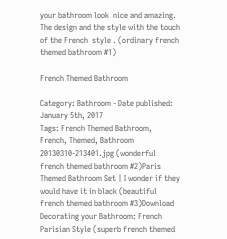your bathroom look  nice and amazing. The design and the style with the touch of the French  style . (ordinary french themed bathroom #1)

French Themed Bathroom

Category: Bathroom - Date published: January 5th, 2017
Tags: French Themed Bathroom, French, Themed, Bathroom
20130310-213401.jpg (wonderful french themed bathroom #2)Paris Themed Bathroom Set | I wonder if they would have it in black (beautiful french themed bathroom #3)Download Decorating your Bathroom: French Parisian Style (superb french themed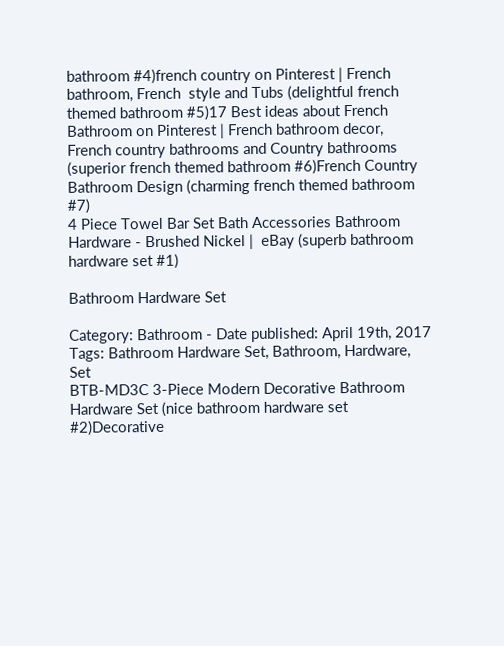bathroom #4)french country on Pinterest | French bathroom, French  style and Tubs (delightful french themed bathroom #5)17 Best ideas about French Bathroom on Pinterest | French bathroom decor,  French country bathrooms and Country bathrooms (superior french themed bathroom #6)French Country Bathroom Design (charming french themed bathroom #7)
4 Piece Towel Bar Set Bath Accessories Bathroom Hardware - Brushed Nickel |  eBay (superb bathroom hardware set #1)

Bathroom Hardware Set

Category: Bathroom - Date published: April 19th, 2017
Tags: Bathroom Hardware Set, Bathroom, Hardware, Set
BTB-MD3C 3-Piece Modern Decorative Bathroom Hardware Set (nice bathroom hardware set #2)Decorative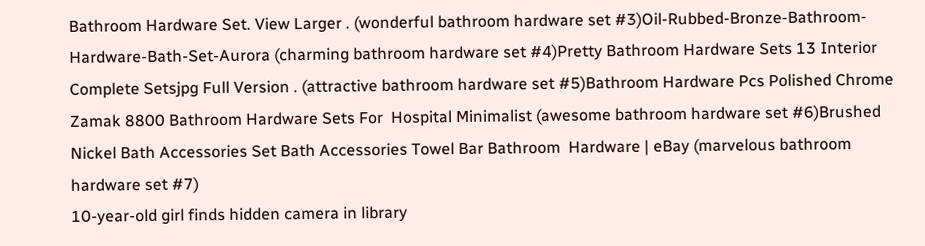Bathroom Hardware Set. View Larger . (wonderful bathroom hardware set #3)Oil-Rubbed-Bronze-Bathroom-Hardware-Bath-Set-Aurora (charming bathroom hardware set #4)Pretty Bathroom Hardware Sets 13 Interior Complete Setsjpg Full Version . (attractive bathroom hardware set #5)Bathroom Hardware Pcs Polished Chrome Zamak 8800 Bathroom Hardware Sets For  Hospital Minimalist (awesome bathroom hardware set #6)Brushed Nickel Bath Accessories Set Bath Accessories Towel Bar Bathroom  Hardware | eBay (marvelous bathroom hardware set #7)
10-year-old girl finds hidden camera in library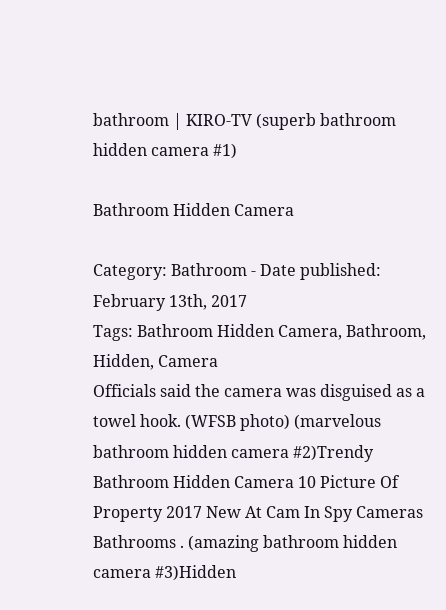bathroom | KIRO-TV (superb bathroom hidden camera #1)

Bathroom Hidden Camera

Category: Bathroom - Date published: February 13th, 2017
Tags: Bathroom Hidden Camera, Bathroom, Hidden, Camera
Officials said the camera was disguised as a towel hook. (WFSB photo) (marvelous bathroom hidden camera #2)Trendy Bathroom Hidden Camera 10 Picture Of Property 2017 New At Cam In Spy Cameras  Bathrooms . (amazing bathroom hidden camera #3)Hidden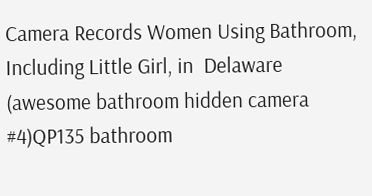Camera Records Women Using Bathroom, Including Little Girl, in  Delaware (awesome bathroom hidden camera #4)QP135 bathroom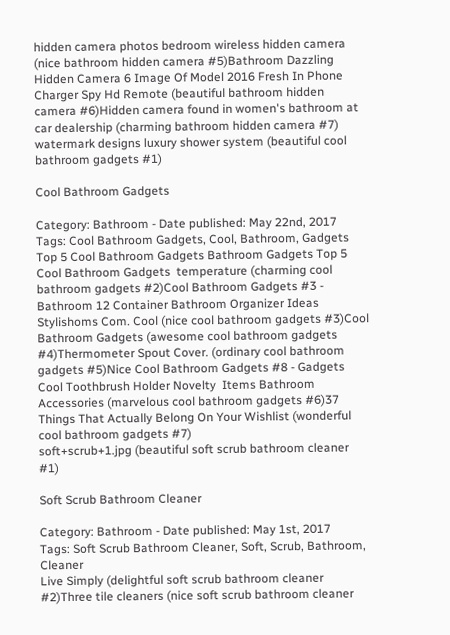hidden camera photos bedroom wireless hidden camera (nice bathroom hidden camera #5)Bathroom Dazzling Hidden Camera 6 Image Of Model 2016 Fresh In Phone  Charger Spy Hd Remote (beautiful bathroom hidden camera #6)Hidden camera found in women's bathroom at car dealership (charming bathroom hidden camera #7)
watermark designs luxury shower system (beautiful cool bathroom gadgets #1)

Cool Bathroom Gadgets

Category: Bathroom - Date published: May 22nd, 2017
Tags: Cool Bathroom Gadgets, Cool, Bathroom, Gadgets
Top 5 Cool Bathroom Gadgets Bathroom Gadgets Top 5 Cool Bathroom Gadgets  temperature (charming cool bathroom gadgets #2)Cool Bathroom Gadgets #3 - Bathroom 12 Container Bathroom Organizer Ideas  Stylishoms Com. Cool (nice cool bathroom gadgets #3)Cool Bathroom Gadgets (awesome cool bathroom gadgets #4)Thermometer Spout Cover. (ordinary cool bathroom gadgets #5)Nice Cool Bathroom Gadgets #8 - Gadgets Cool Toothbrush Holder Novelty  Items Bathroom Accessories (marvelous cool bathroom gadgets #6)37 Things That Actually Belong On Your Wishlist (wonderful cool bathroom gadgets #7)
soft+scrub+1.jpg (beautiful soft scrub bathroom cleaner #1)

Soft Scrub Bathroom Cleaner

Category: Bathroom - Date published: May 1st, 2017
Tags: Soft Scrub Bathroom Cleaner, Soft, Scrub, Bathroom, Cleaner
Live Simply (delightful soft scrub bathroom cleaner #2)Three tile cleaners (nice soft scrub bathroom cleaner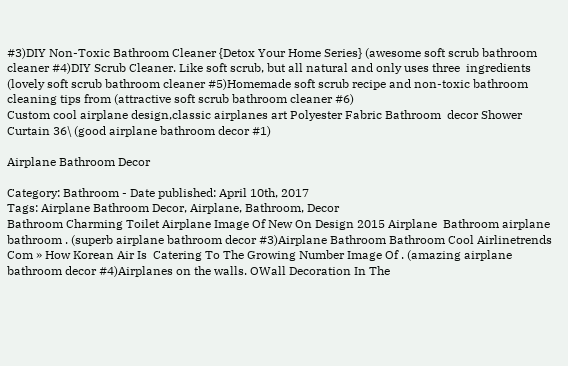#3)DIY Non-Toxic Bathroom Cleaner {Detox Your Home Series} (awesome soft scrub bathroom cleaner #4)DIY Scrub Cleaner. Like soft scrub, but all natural and only uses three  ingredients (lovely soft scrub bathroom cleaner #5)Homemade soft scrub recipe and non-toxic bathroom cleaning tips from (attractive soft scrub bathroom cleaner #6)
Custom cool airplane design,classic airplanes art Polyester Fabric Bathroom  decor Shower Curtain 36\ (good airplane bathroom decor #1)

Airplane Bathroom Decor

Category: Bathroom - Date published: April 10th, 2017
Tags: Airplane Bathroom Decor, Airplane, Bathroom, Decor
Bathroom Charming Toilet Airplane Image Of New On Design 2015 Airplane  Bathroom airplane bathroom . (superb airplane bathroom decor #3)Airplane Bathroom Bathroom Cool Airlinetrends Com » How Korean Air Is  Catering To The Growing Number Image Of . (amazing airplane bathroom decor #4)Airplanes on the walls. OWall Decoration In The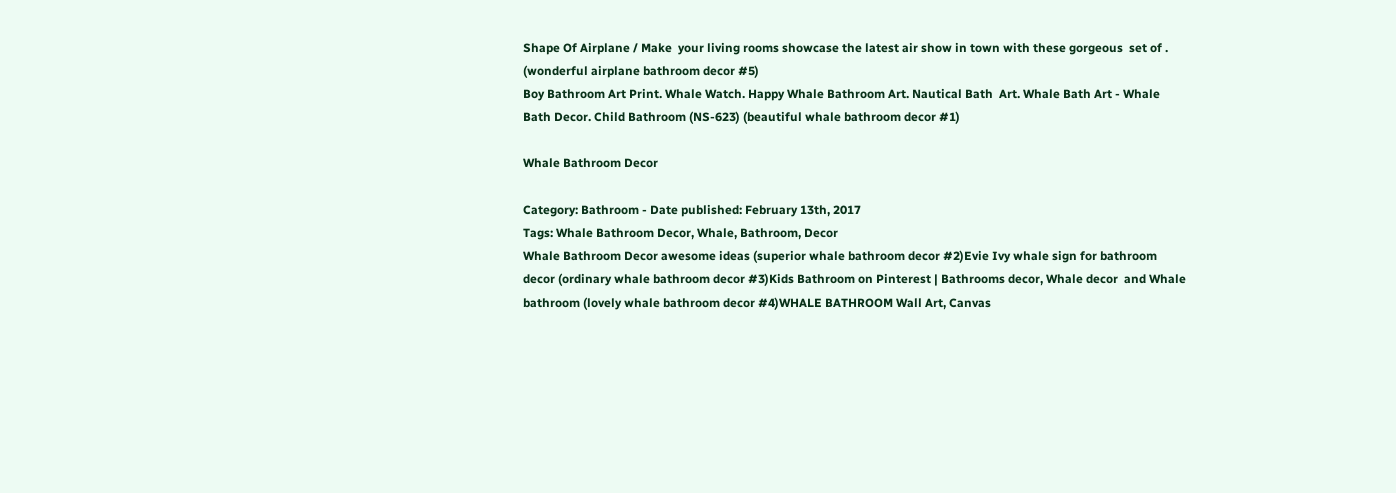Shape Of Airplane / Make  your living rooms showcase the latest air show in town with these gorgeous  set of . (wonderful airplane bathroom decor #5)
Boy Bathroom Art Print. Whale Watch. Happy Whale Bathroom Art. Nautical Bath  Art. Whale Bath Art - Whale Bath Decor. Child Bathroom (NS-623) (beautiful whale bathroom decor #1)

Whale Bathroom Decor

Category: Bathroom - Date published: February 13th, 2017
Tags: Whale Bathroom Decor, Whale, Bathroom, Decor
Whale Bathroom Decor awesome ideas (superior whale bathroom decor #2)Evie Ivy whale sign for bathroom decor (ordinary whale bathroom decor #3)Kids Bathroom on Pinterest | Bathrooms decor, Whale decor  and Whale bathroom (lovely whale bathroom decor #4)WHALE BATHROOM Wall Art, Canvas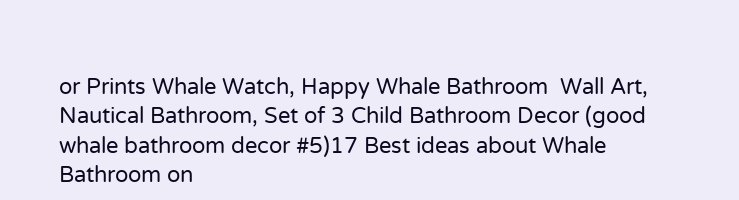or Prints Whale Watch, Happy Whale Bathroom  Wall Art, Nautical Bathroom, Set of 3 Child Bathroom Decor (good whale bathroom decor #5)17 Best ideas about Whale Bathroom on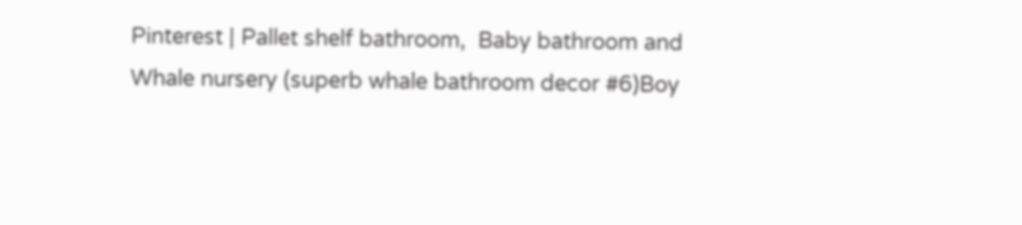Pinterest | Pallet shelf bathroom,  Baby bathroom and Whale nursery (superb whale bathroom decor #6)Boy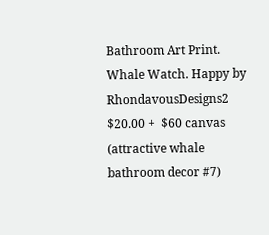Bathroom Art Print. Whale Watch. Happy by RhondavousDesigns2 $20.00 +  $60 canvas (attractive whale bathroom decor #7)